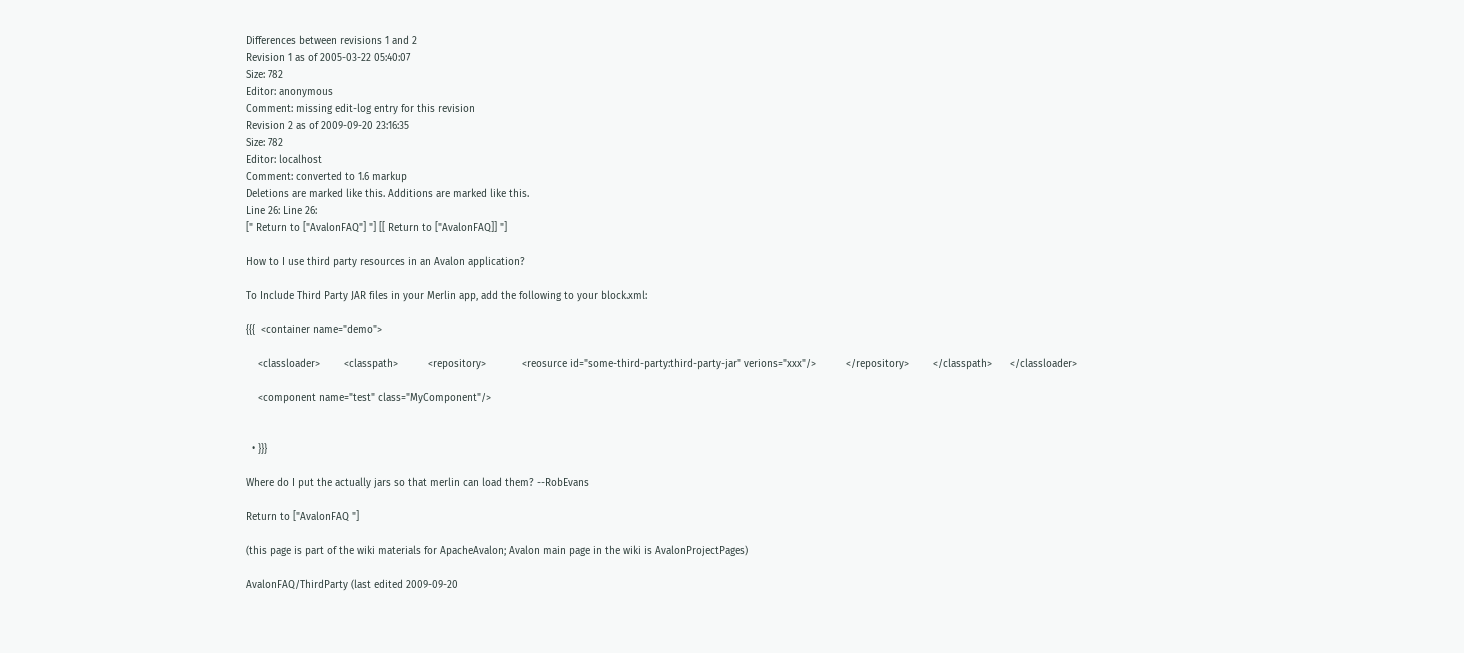Differences between revisions 1 and 2
Revision 1 as of 2005-03-22 05:40:07
Size: 782
Editor: anonymous
Comment: missing edit-log entry for this revision
Revision 2 as of 2009-09-20 23:16:35
Size: 782
Editor: localhost
Comment: converted to 1.6 markup
Deletions are marked like this. Additions are marked like this.
Line 26: Line 26:
[" Return to ["AvalonFAQ"] "] [[ Return to ["AvalonFAQ]] "]

How to I use third party resources in an Avalon application?

To Include Third Party JAR files in your Merlin app, add the following to your block.xml:

{{{  <container name="demo">

    <classloader>        <classpath>          <repository>            <reosurce id="some-third-party:third-party-jar" verions="xxx"/>          </repository>        </classpath>      </classloader>

    <component name="test" class="MyComponent"/>


  • }}}

Where do I put the actually jars so that merlin can load them? --RobEvans

Return to ["AvalonFAQ "]

(this page is part of the wiki materials for ApacheAvalon; Avalon main page in the wiki is AvalonProjectPages)

AvalonFAQ/ThirdParty (last edited 2009-09-20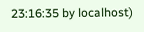23:16:35 by localhost)